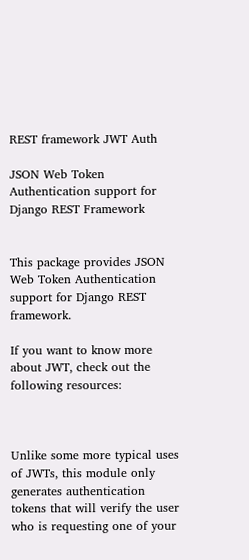REST framework JWT Auth

JSON Web Token Authentication support for Django REST Framework


This package provides JSON Web Token Authentication support for Django REST framework.

If you want to know more about JWT, check out the following resources:



Unlike some more typical uses of JWTs, this module only generates authentication tokens that will verify the user who is requesting one of your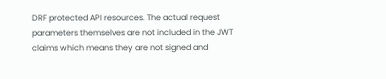DRF protected API resources. The actual request parameters themselves are not included in the JWT claims which means they are not signed and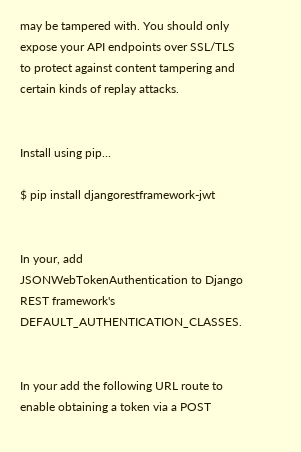may be tampered with. You should only expose your API endpoints over SSL/TLS to protect against content tampering and certain kinds of replay attacks.


Install using pip...

$ pip install djangorestframework-jwt


In your, add JSONWebTokenAuthentication to Django REST framework's DEFAULT_AUTHENTICATION_CLASSES.


In your add the following URL route to enable obtaining a token via a POST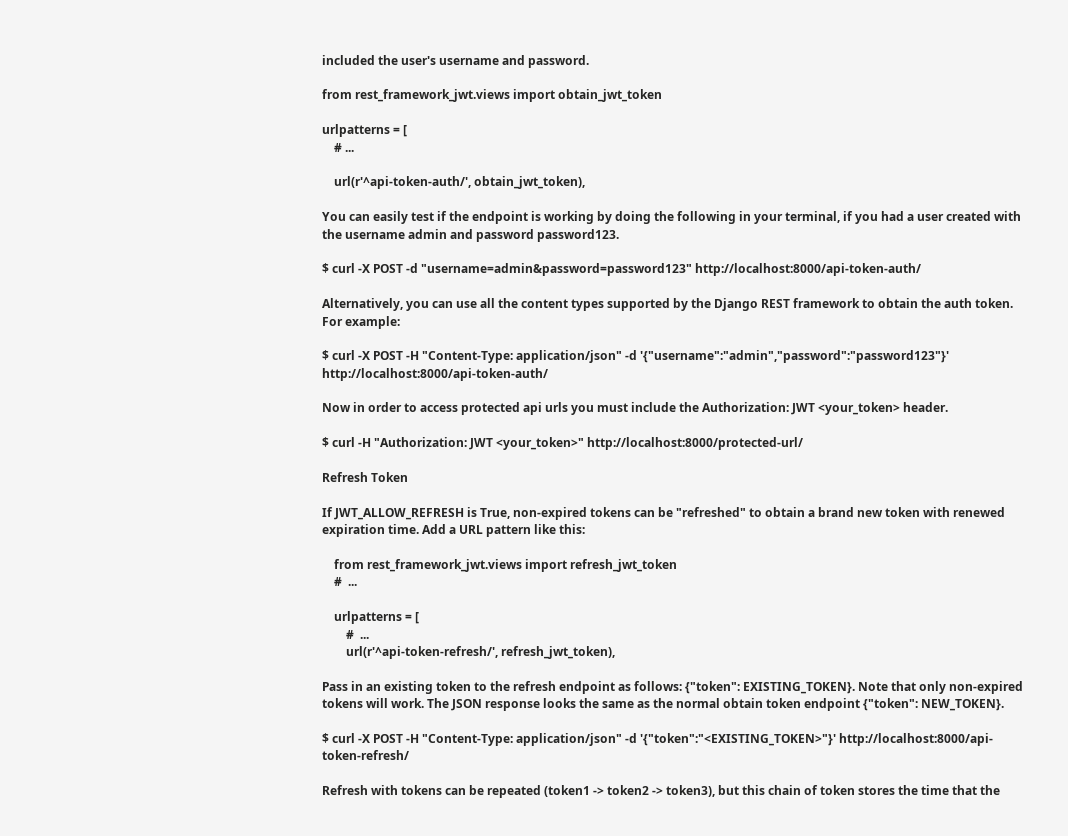included the user's username and password.

from rest_framework_jwt.views import obtain_jwt_token

urlpatterns = [
    # ...

    url(r'^api-token-auth/', obtain_jwt_token),

You can easily test if the endpoint is working by doing the following in your terminal, if you had a user created with the username admin and password password123.

$ curl -X POST -d "username=admin&password=password123" http://localhost:8000/api-token-auth/

Alternatively, you can use all the content types supported by the Django REST framework to obtain the auth token. For example:

$ curl -X POST -H "Content-Type: application/json" -d '{"username":"admin","password":"password123"}' http://localhost:8000/api-token-auth/

Now in order to access protected api urls you must include the Authorization: JWT <your_token> header.

$ curl -H "Authorization: JWT <your_token>" http://localhost:8000/protected-url/

Refresh Token

If JWT_ALLOW_REFRESH is True, non-expired tokens can be "refreshed" to obtain a brand new token with renewed expiration time. Add a URL pattern like this:

    from rest_framework_jwt.views import refresh_jwt_token
    #  ...

    urlpatterns = [
        #  ...
        url(r'^api-token-refresh/', refresh_jwt_token),

Pass in an existing token to the refresh endpoint as follows: {"token": EXISTING_TOKEN}. Note that only non-expired tokens will work. The JSON response looks the same as the normal obtain token endpoint {"token": NEW_TOKEN}.

$ curl -X POST -H "Content-Type: application/json" -d '{"token":"<EXISTING_TOKEN>"}' http://localhost:8000/api-token-refresh/

Refresh with tokens can be repeated (token1 -> token2 -> token3), but this chain of token stores the time that the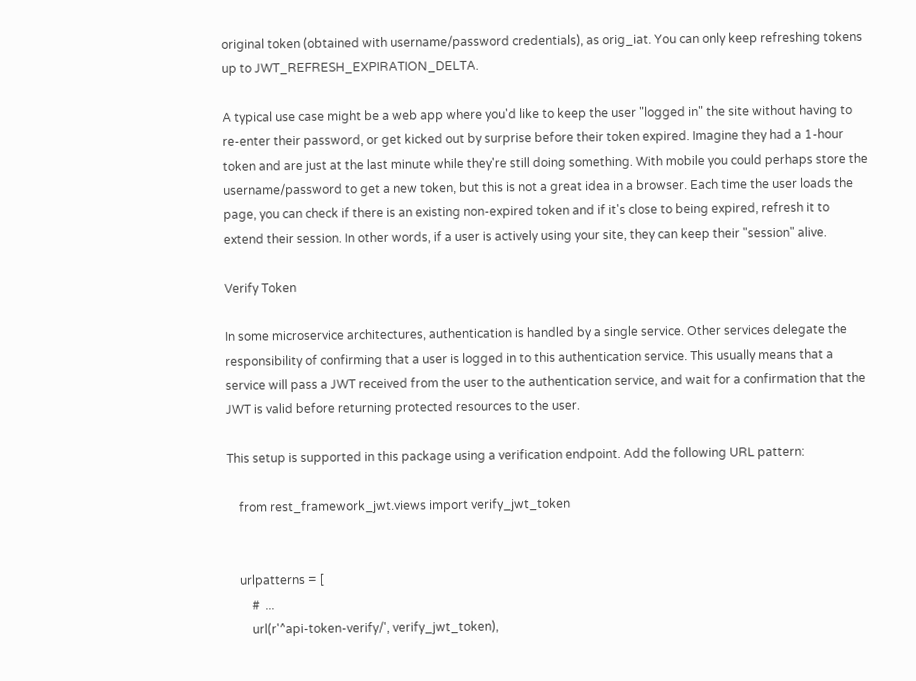original token (obtained with username/password credentials), as orig_iat. You can only keep refreshing tokens up to JWT_REFRESH_EXPIRATION_DELTA.

A typical use case might be a web app where you'd like to keep the user "logged in" the site without having to re-enter their password, or get kicked out by surprise before their token expired. Imagine they had a 1-hour token and are just at the last minute while they're still doing something. With mobile you could perhaps store the username/password to get a new token, but this is not a great idea in a browser. Each time the user loads the page, you can check if there is an existing non-expired token and if it's close to being expired, refresh it to extend their session. In other words, if a user is actively using your site, they can keep their "session" alive.

Verify Token

In some microservice architectures, authentication is handled by a single service. Other services delegate the responsibility of confirming that a user is logged in to this authentication service. This usually means that a service will pass a JWT received from the user to the authentication service, and wait for a confirmation that the JWT is valid before returning protected resources to the user.

This setup is supported in this package using a verification endpoint. Add the following URL pattern:

    from rest_framework_jwt.views import verify_jwt_token


    urlpatterns = [
        #  ...
        url(r'^api-token-verify/', verify_jwt_token),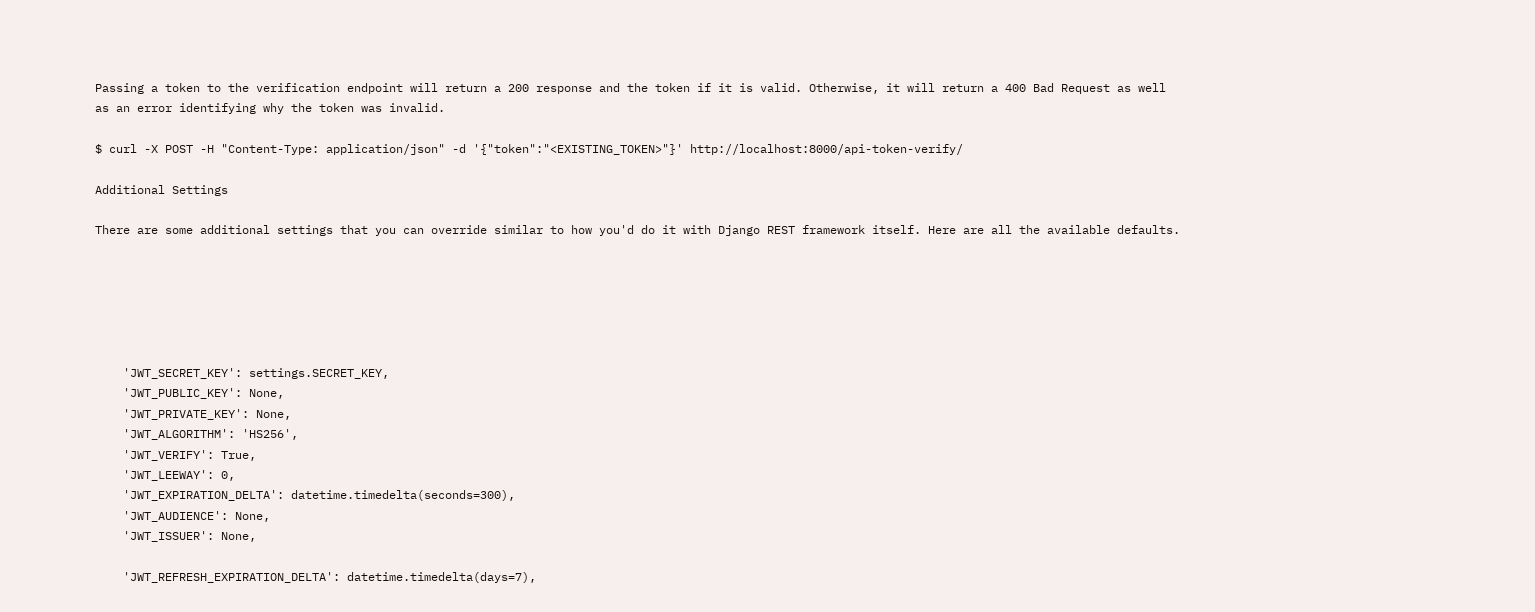Passing a token to the verification endpoint will return a 200 response and the token if it is valid. Otherwise, it will return a 400 Bad Request as well as an error identifying why the token was invalid.

$ curl -X POST -H "Content-Type: application/json" -d '{"token":"<EXISTING_TOKEN>"}' http://localhost:8000/api-token-verify/

Additional Settings

There are some additional settings that you can override similar to how you'd do it with Django REST framework itself. Here are all the available defaults.






    'JWT_SECRET_KEY': settings.SECRET_KEY,
    'JWT_PUBLIC_KEY': None,
    'JWT_PRIVATE_KEY': None,
    'JWT_ALGORITHM': 'HS256',
    'JWT_VERIFY': True,
    'JWT_LEEWAY': 0,
    'JWT_EXPIRATION_DELTA': datetime.timedelta(seconds=300),
    'JWT_AUDIENCE': None,
    'JWT_ISSUER': None,

    'JWT_REFRESH_EXPIRATION_DELTA': datetime.timedelta(days=7),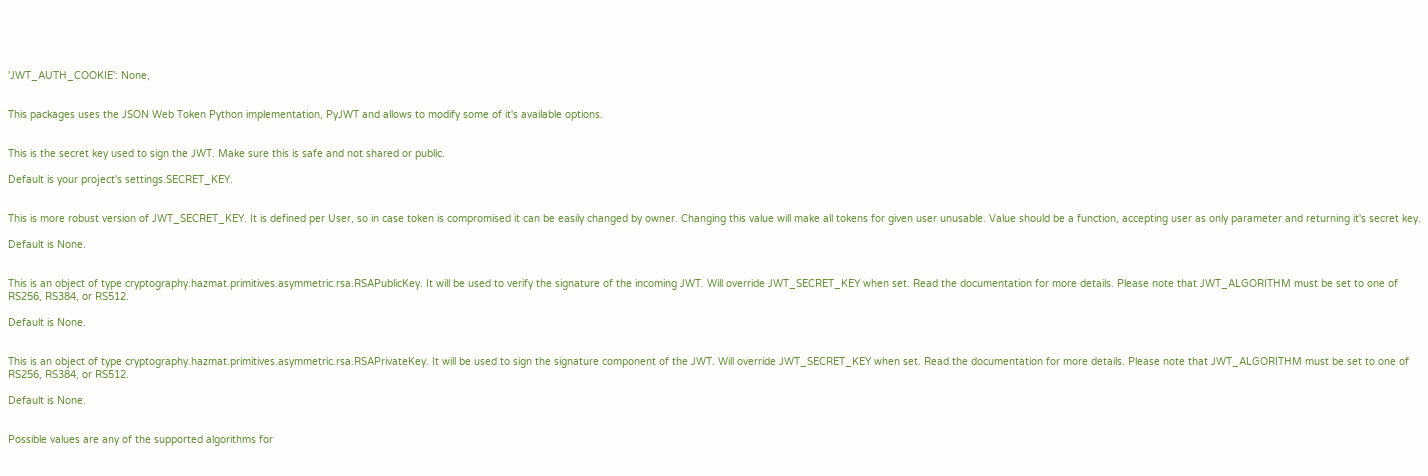'JWT_AUTH_COOKIE': None,


This packages uses the JSON Web Token Python implementation, PyJWT and allows to modify some of it's available options.


This is the secret key used to sign the JWT. Make sure this is safe and not shared or public.

Default is your project's settings.SECRET_KEY.


This is more robust version of JWT_SECRET_KEY. It is defined per User, so in case token is compromised it can be easily changed by owner. Changing this value will make all tokens for given user unusable. Value should be a function, accepting user as only parameter and returning it's secret key.

Default is None.


This is an object of type cryptography.hazmat.primitives.asymmetric.rsa.RSAPublicKey. It will be used to verify the signature of the incoming JWT. Will override JWT_SECRET_KEY when set. Read the documentation for more details. Please note that JWT_ALGORITHM must be set to one of RS256, RS384, or RS512.

Default is None.


This is an object of type cryptography.hazmat.primitives.asymmetric.rsa.RSAPrivateKey. It will be used to sign the signature component of the JWT. Will override JWT_SECRET_KEY when set. Read the documentation for more details. Please note that JWT_ALGORITHM must be set to one of RS256, RS384, or RS512.

Default is None.


Possible values are any of the supported algorithms for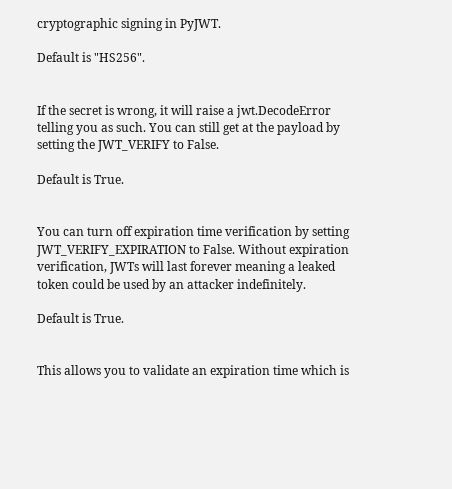cryptographic signing in PyJWT.

Default is "HS256".


If the secret is wrong, it will raise a jwt.DecodeError telling you as such. You can still get at the payload by setting the JWT_VERIFY to False.

Default is True.


You can turn off expiration time verification by setting JWT_VERIFY_EXPIRATION to False. Without expiration verification, JWTs will last forever meaning a leaked token could be used by an attacker indefinitely.

Default is True.


This allows you to validate an expiration time which is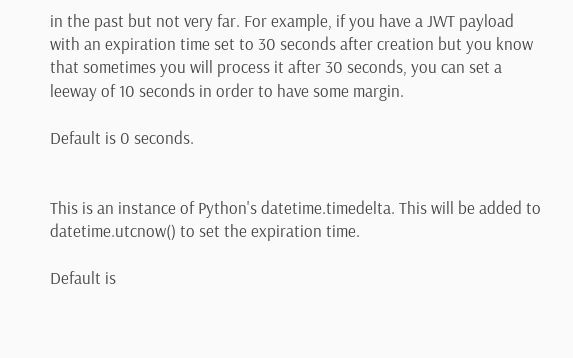in the past but not very far. For example, if you have a JWT payload with an expiration time set to 30 seconds after creation but you know that sometimes you will process it after 30 seconds, you can set a leeway of 10 seconds in order to have some margin.

Default is 0 seconds.


This is an instance of Python's datetime.timedelta. This will be added to datetime.utcnow() to set the expiration time.

Default is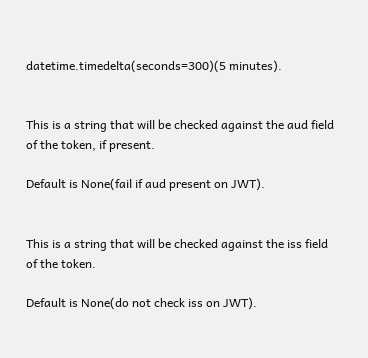datetime.timedelta(seconds=300)(5 minutes).


This is a string that will be checked against the aud field of the token, if present.

Default is None(fail if aud present on JWT).


This is a string that will be checked against the iss field of the token.

Default is None(do not check iss on JWT).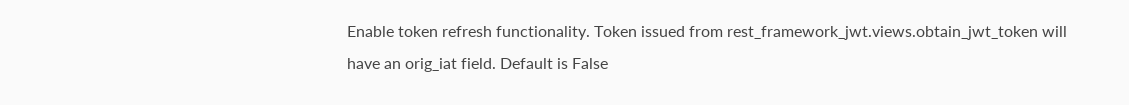Enable token refresh functionality. Token issued from rest_framework_jwt.views.obtain_jwt_token will have an orig_iat field. Default is False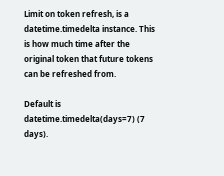Limit on token refresh, is a datetime.timedelta instance. This is how much time after the original token that future tokens can be refreshed from.

Default is datetime.timedelta(days=7) (7 days).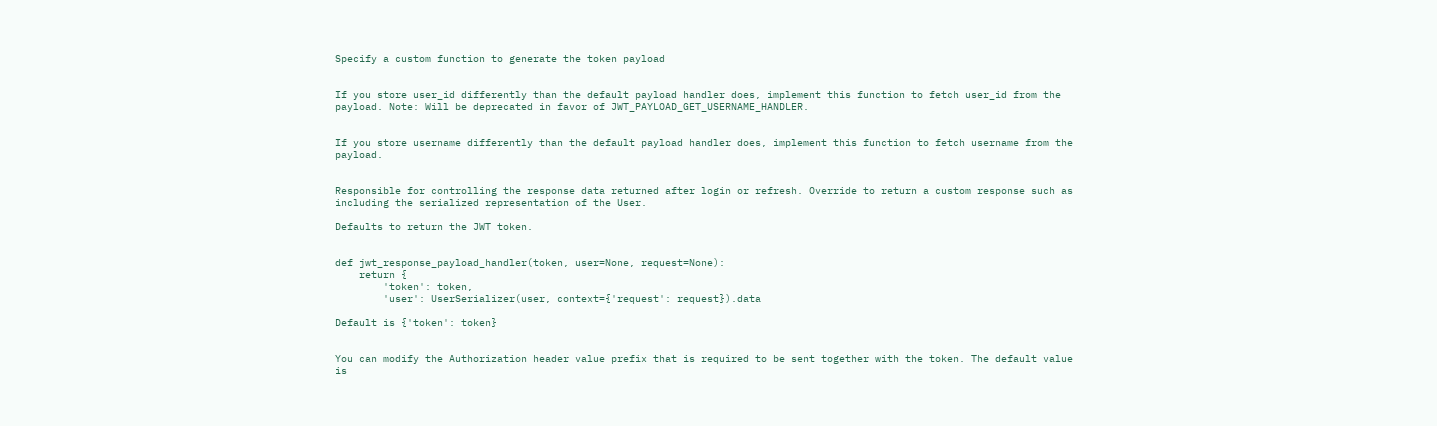Specify a custom function to generate the token payload


If you store user_id differently than the default payload handler does, implement this function to fetch user_id from the payload. Note: Will be deprecated in favor of JWT_PAYLOAD_GET_USERNAME_HANDLER.


If you store username differently than the default payload handler does, implement this function to fetch username from the payload.


Responsible for controlling the response data returned after login or refresh. Override to return a custom response such as including the serialized representation of the User.

Defaults to return the JWT token.


def jwt_response_payload_handler(token, user=None, request=None):
    return {
        'token': token,
        'user': UserSerializer(user, context={'request': request}).data

Default is {'token': token}


You can modify the Authorization header value prefix that is required to be sent together with the token. The default value is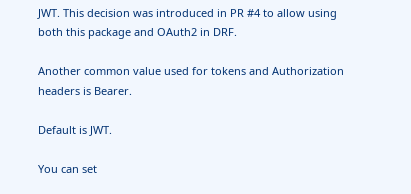JWT. This decision was introduced in PR #4 to allow using both this package and OAuth2 in DRF.

Another common value used for tokens and Authorization headers is Bearer.

Default is JWT.

You can set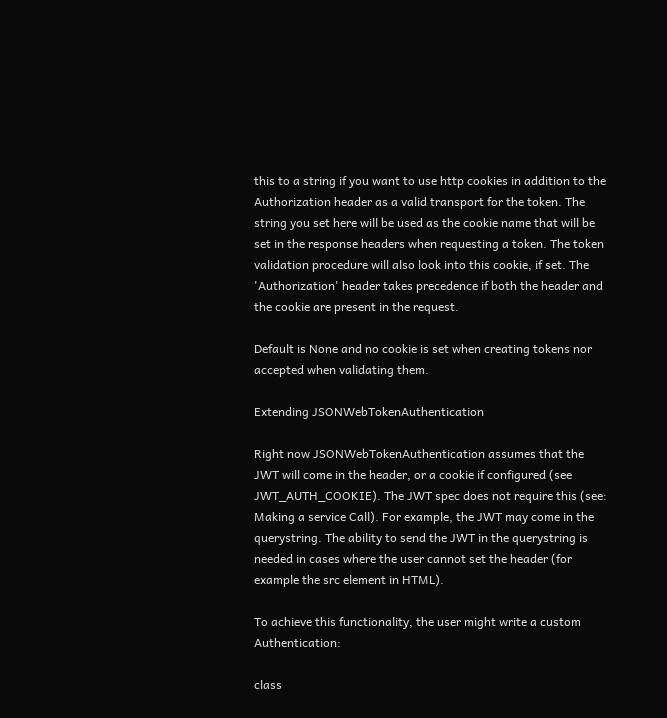this to a string if you want to use http cookies in addition to the Authorization header as a valid transport for the token. The string you set here will be used as the cookie name that will be set in the response headers when requesting a token. The token validation procedure will also look into this cookie, if set. The 'Authorization' header takes precedence if both the header and the cookie are present in the request.

Default is None and no cookie is set when creating tokens nor accepted when validating them.

Extending JSONWebTokenAuthentication

Right now JSONWebTokenAuthentication assumes that the JWT will come in the header, or a cookie if configured (see JWT_AUTH_COOKIE). The JWT spec does not require this (see: Making a service Call). For example, the JWT may come in the querystring. The ability to send the JWT in the querystring is needed in cases where the user cannot set the header (for example the src element in HTML).

To achieve this functionality, the user might write a custom Authentication:

class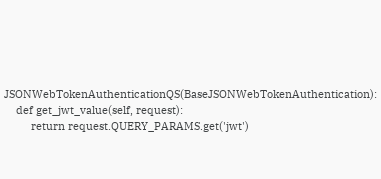JSONWebTokenAuthenticationQS(BaseJSONWebTokenAuthentication):
    def get_jwt_value(self, request):
         return request.QUERY_PARAMS.get('jwt')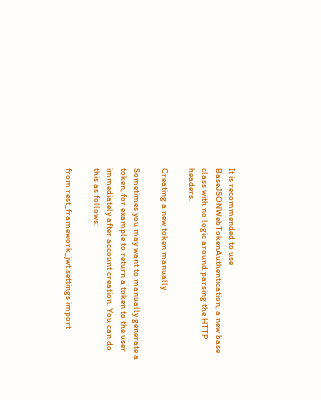It is recommended to use BaseJSONWebTokenAuthentication, a new base class with no logic around parsing the HTTP headers.

Creating a new token manually

Sometimes you may want to manually generate a token, for example to return a token to the user immediately after account creation. You can do this as follows:

from rest_framework_jwt.settings import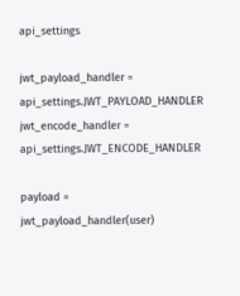api_settings

jwt_payload_handler = api_settings.JWT_PAYLOAD_HANDLER
jwt_encode_handler = api_settings.JWT_ENCODE_HANDLER

payload = jwt_payload_handler(user)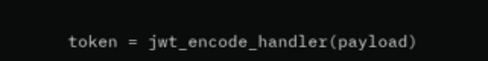token = jwt_encode_handler(payload)